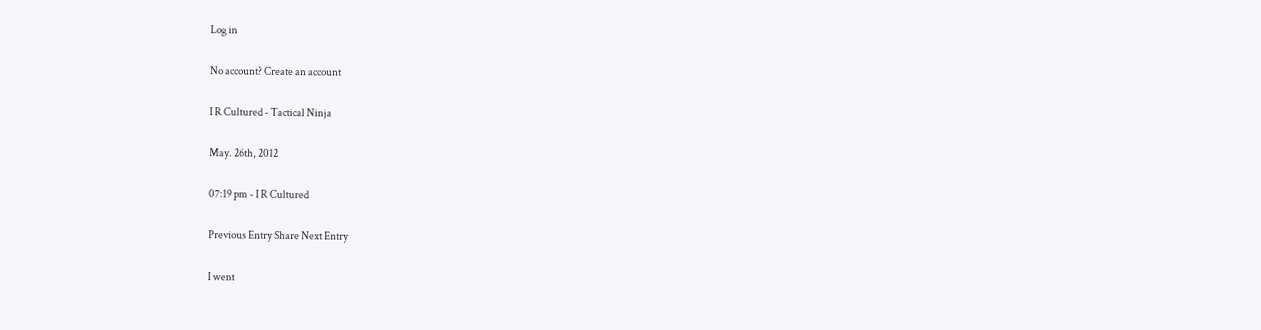Log in

No account? Create an account

I R Cultured - Tactical Ninja

May. 26th, 2012

07:19 pm - I R Cultured

Previous Entry Share Next Entry

I went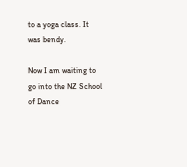to a yoga class. It was bendy.

Now I am waiting to go into the NZ School of Dance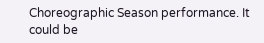Choreographic Season performance. It could be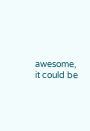awesome, it could be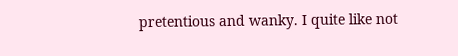pretentious and wanky. I quite like not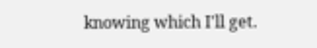knowing which I'll get.